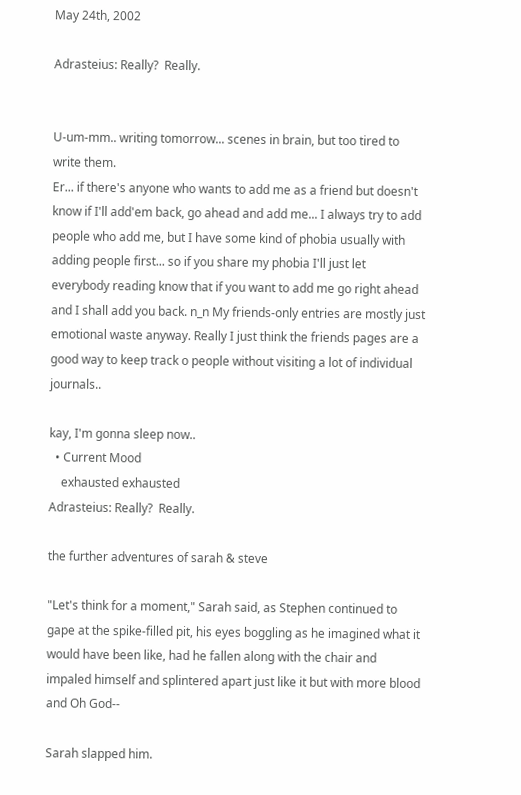May 24th, 2002

Adrasteius: Really?  Really.


U-um-mm.. writing tomorrow... scenes in brain, but too tired to write them.
Er... if there's anyone who wants to add me as a friend but doesn't know if I'll add'em back, go ahead and add me... I always try to add people who add me, but I have some kind of phobia usually with adding people first... so if you share my phobia I'll just let everybody reading know that if you want to add me go right ahead and I shall add you back. n_n My friends-only entries are mostly just emotional waste anyway. Really I just think the friends pages are a good way to keep track o people without visiting a lot of individual journals..

kay, I'm gonna sleep now..
  • Current Mood
    exhausted exhausted
Adrasteius: Really?  Really.

the further adventures of sarah & steve

"Let's think for a moment," Sarah said, as Stephen continued to gape at the spike-filled pit, his eyes boggling as he imagined what it would have been like, had he fallen along with the chair and impaled himself and splintered apart just like it but with more blood and Oh God--

Sarah slapped him.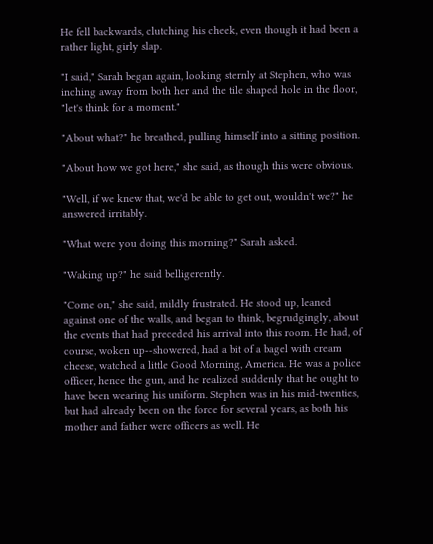He fell backwards, clutching his cheek, even though it had been a rather light, girly slap.

"I said," Sarah began again, looking sternly at Stephen, who was inching away from both her and the tile shaped hole in the floor, "let's think for a moment."

"About what?" he breathed, pulling himself into a sitting position.

"About how we got here," she said, as though this were obvious.

"Well, if we knew that, we'd be able to get out, wouldn't we?" he answered irritably.

"What were you doing this morning?" Sarah asked.

"Waking up?" he said belligerently.

"Come on," she said, mildly frustrated. He stood up, leaned against one of the walls, and began to think, begrudgingly, about the events that had preceded his arrival into this room. He had, of course, woken up--showered, had a bit of a bagel with cream cheese, watched a little Good Morning, America. He was a police officer, hence the gun, and he realized suddenly that he ought to
have been wearing his uniform. Stephen was in his mid-twenties, but had already been on the force for several years, as both his mother and father were officers as well. He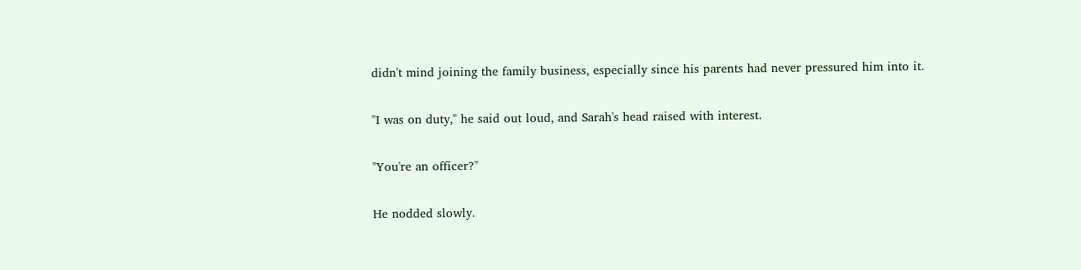didn't mind joining the family business, especially since his parents had never pressured him into it.

"I was on duty," he said out loud, and Sarah's head raised with interest.

"You're an officer?"

He nodded slowly.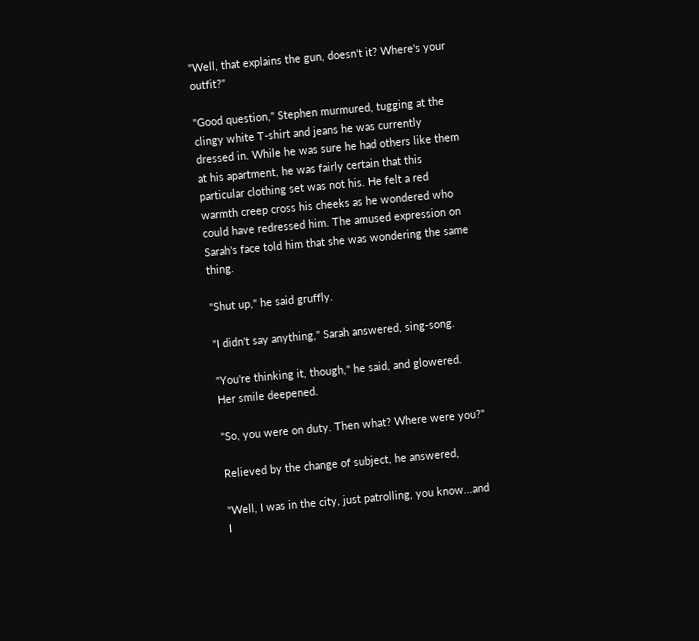"Well, that explains the gun, doesn't it? Where's your outfit?"

"Good question," Stephen murmured, tugging at the clingy white T-shirt and jeans he was currently dressed in. While he was sure he had others like them at his apartment, he was fairly certain that this particular clothing set was not his. He felt a red warmth creep cross his cheeks as he wondered who could have redressed him. The amused expression on Sarah's face told him that she was wondering the same thing.

"Shut up," he said gruffly.

"I didn't say anything," Sarah answered, sing-song.

"You're thinking it, though," he said, and glowered. Her smile deepened.

"So, you were on duty. Then what? Where were you?"

Relieved by the change of subject, he answered,

"Well, I was in the city, just patrolling, you know...and I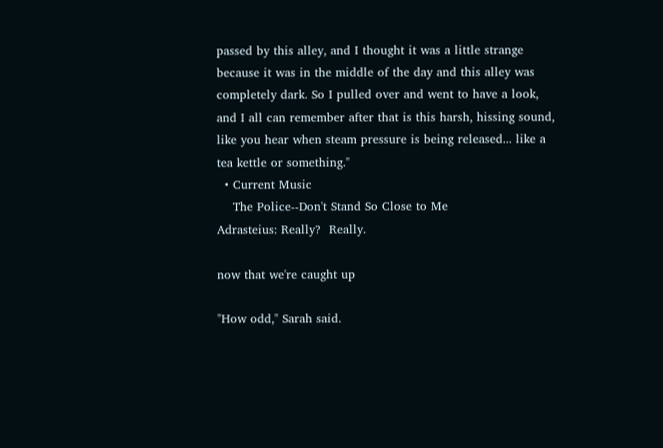passed by this alley, and I thought it was a little strange because it was in the middle of the day and this alley was completely dark. So I pulled over and went to have a look, and I all can remember after that is this harsh, hissing sound, like you hear when steam pressure is being released... like a tea kettle or something."
  • Current Music
    The Police--Don't Stand So Close to Me
Adrasteius: Really?  Really.

now that we're caught up

"How odd," Sarah said.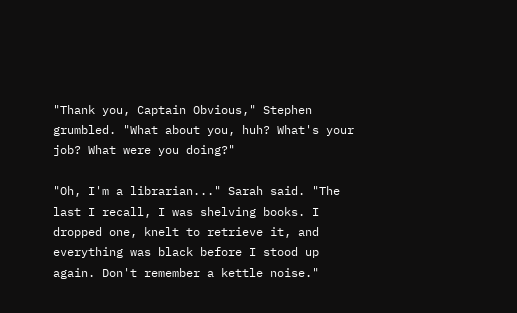"Thank you, Captain Obvious," Stephen grumbled. "What about you, huh? What's your job? What were you doing?"

"Oh, I'm a librarian..." Sarah said. "The last I recall, I was shelving books. I dropped one, knelt to retrieve it, and everything was black before I stood up again. Don't remember a kettle noise."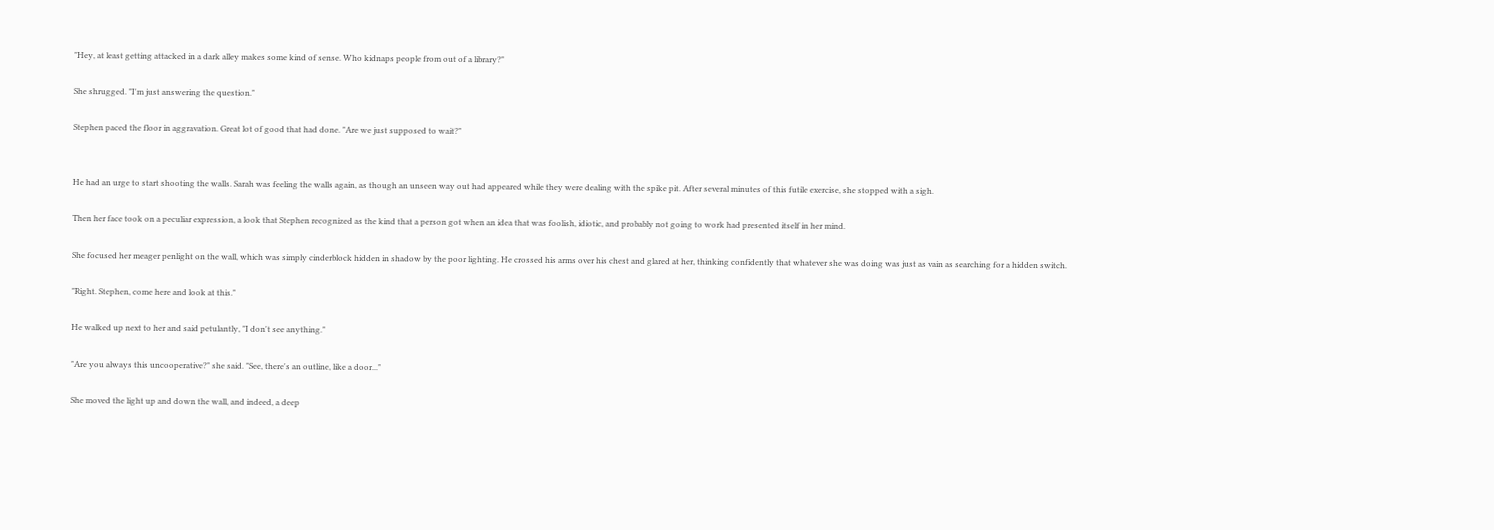"Hey, at least getting attacked in a dark alley makes some kind of sense. Who kidnaps people from out of a library?"

She shrugged. "I'm just answering the question."

Stephen paced the floor in aggravation. Great lot of good that had done. "Are we just supposed to wait?"


He had an urge to start shooting the walls. Sarah was feeling the walls again, as though an unseen way out had appeared while they were dealing with the spike pit. After several minutes of this futile exercise, she stopped with a sigh.

Then her face took on a peculiar expression, a look that Stephen recognized as the kind that a person got when an idea that was foolish, idiotic, and probably not going to work had presented itself in her mind.

She focused her meager penlight on the wall, which was simply cinderblock hidden in shadow by the poor lighting. He crossed his arms over his chest and glared at her, thinking confidently that whatever she was doing was just as vain as searching for a hidden switch.

"Right. Stephen, come here and look at this."

He walked up next to her and said petulantly, "I don't see anything."

"Are you always this uncooperative?" she said. "See, there's an outline, like a door..."

She moved the light up and down the wall, and indeed, a deep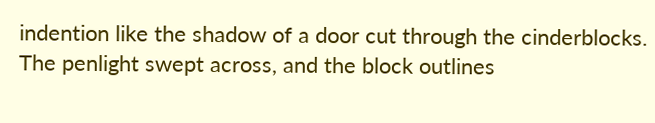indention like the shadow of a door cut through the cinderblocks. The penlight swept across, and the block outlines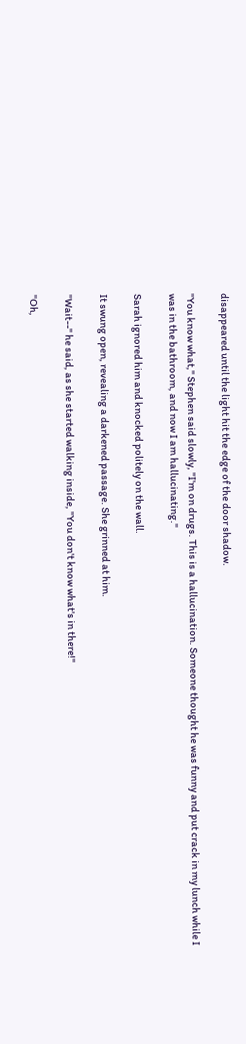disappeared until the light hit the edge of the door shadow.

"You know what," Stephen said slowly, "I'm on drugs. This is a hallucination. Someone thought he was funny and put crack in my lunch while I was in the bathroom, and now I am hallucinating."

Sarah ignored him and knocked politely on the wall.

It swung open, revealing a darkened passage. She grinned at him.

"Wait--" he said, as she started walking inside, "You don't know what's in there!"

"Oh,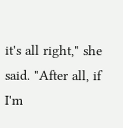it's all right," she said. "After all, if I'm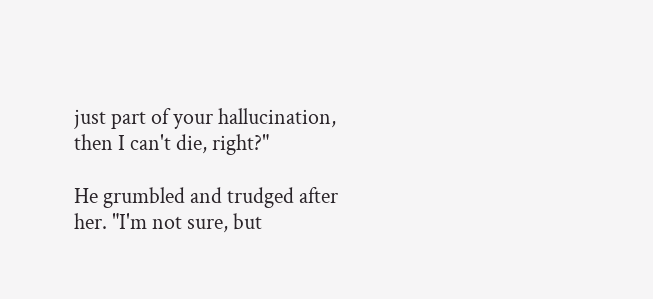just part of your hallucination, then I can't die, right?"

He grumbled and trudged after her. "I'm not sure, but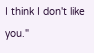I think I don't like you."